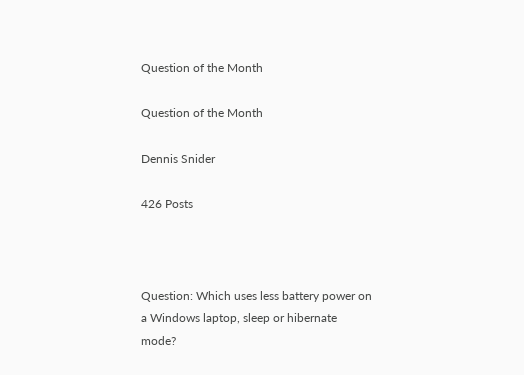Question of the Month

Question of the Month

Dennis Snider

426 Posts



Question: Which uses less battery power on a Windows laptop, sleep or hibernate mode?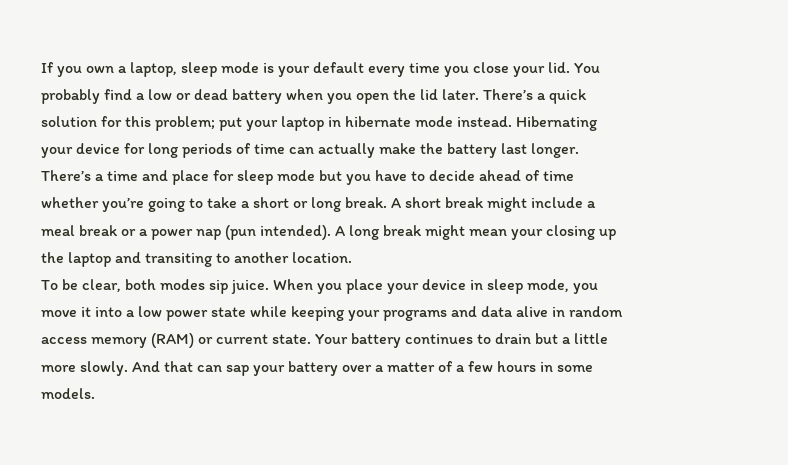If you own a laptop, sleep mode is your default every time you close your lid. You probably find a low or dead battery when you open the lid later. There’s a quick solution for this problem; put your laptop in hibernate mode instead. Hibernating your device for long periods of time can actually make the battery last longer.
There’s a time and place for sleep mode but you have to decide ahead of time whether you’re going to take a short or long break. A short break might include a meal break or a power nap (pun intended). A long break might mean your closing up the laptop and transiting to another location.
To be clear, both modes sip juice. When you place your device in sleep mode, you move it into a low power state while keeping your programs and data alive in random access memory (RAM) or current state. Your battery continues to drain but a little more slowly. And that can sap your battery over a matter of a few hours in some models.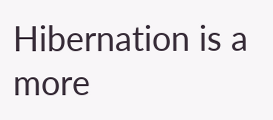Hibernation is a more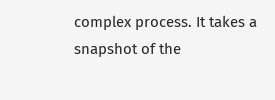complex process. It takes a snapshot of the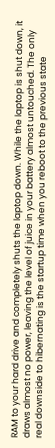RAM to your hard drive and completely shuts the laptop down. While the laptop is shut down, it draws almost no power, leaving the level of juice in your battery almost untouched. The only real downside to hibernating is the startup time when you reboot to the previous state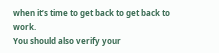when it’s time to get back to get back to work.
You should also verify your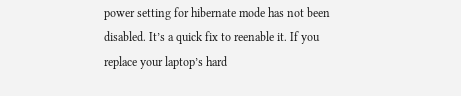power setting for hibernate mode has not been disabled. It’s a quick fix to reenable it. If you replace your laptop’s hard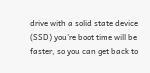drive with a solid state device (SSD) you’re boot time will be faster, so you can get back to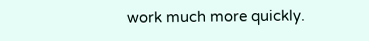work much more quickly.